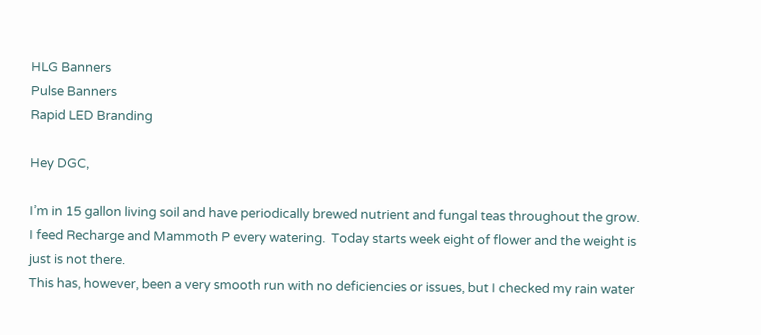HLG Banners
Pulse Banners
Rapid LED Branding

Hey DGC,

I’m in 15 gallon living soil and have periodically brewed nutrient and fungal teas throughout the grow. I feed Recharge and Mammoth P every watering.  Today starts week eight of flower and the weight is just is not there.
This has, however, been a very smooth run with no deficiencies or issues, but I checked my rain water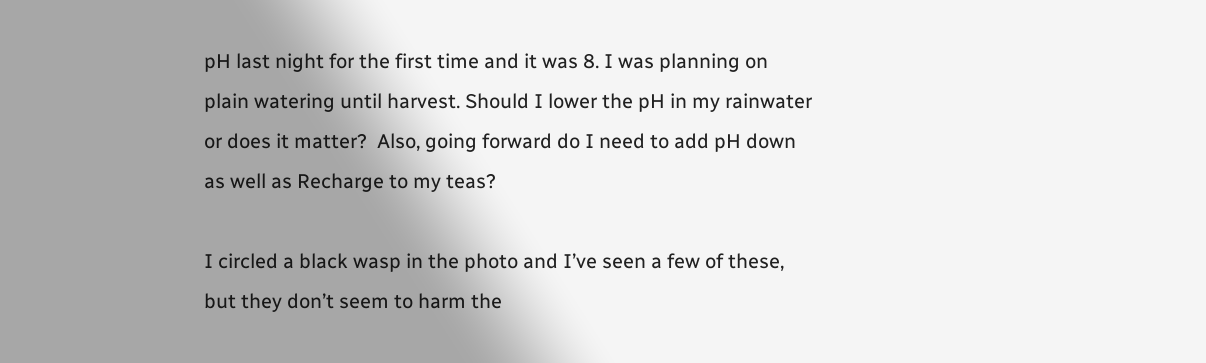pH last night for the first time and it was 8. I was planning on plain watering until harvest. Should I lower the pH in my rainwater or does it matter?  Also, going forward do I need to add pH down as well as Recharge to my teas?

I circled a black wasp in the photo and I’ve seen a few of these, but they don’t seem to harm the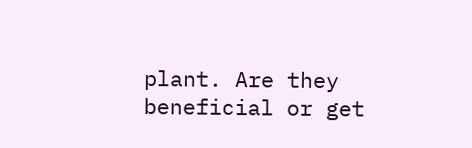plant. Are they beneficial or get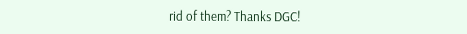rid of them? Thanks DGC!